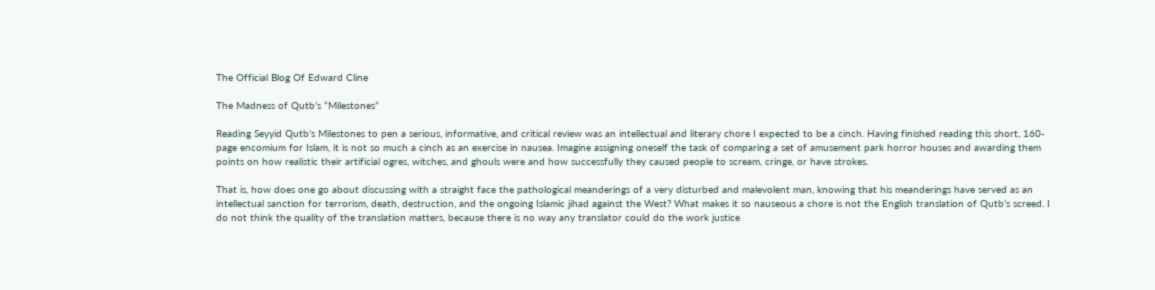The Official Blog Of Edward Cline

The Madness of Qutb’s “Milestones”

Reading Seyyid Qutb’s Milestones to pen a serious, informative, and critical review was an intellectual and literary chore I expected to be a cinch. Having finished reading this short, 160-page encomium for Islam, it is not so much a cinch as an exercise in nausea. Imagine assigning oneself the task of comparing a set of amusement park horror houses and awarding them points on how realistic their artificial ogres, witches, and ghouls were and how successfully they caused people to scream, cringe, or have strokes.

That is, how does one go about discussing with a straight face the pathological meanderings of a very disturbed and malevolent man, knowing that his meanderings have served as an intellectual sanction for terrorism, death, destruction, and the ongoing Islamic jihad against the West? What makes it so nauseous a chore is not the English translation of Qutb’s screed. I do not think the quality of the translation matters, because there is no way any translator could do the work justice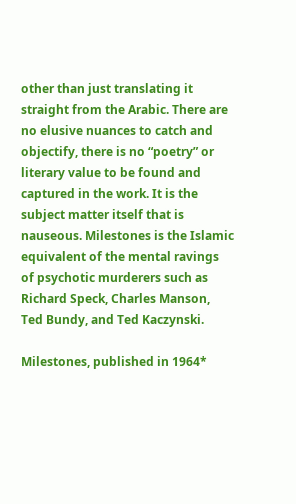other than just translating it straight from the Arabic. There are no elusive nuances to catch and objectify, there is no “poetry” or literary value to be found and captured in the work. It is the subject matter itself that is nauseous. Milestones is the Islamic equivalent of the mental ravings of psychotic murderers such as Richard Speck, Charles Manson, Ted Bundy, and Ted Kaczynski.

Milestones, published in 1964*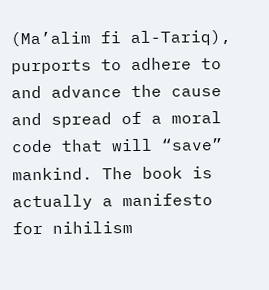(Ma’alim fi al-Tariq), purports to adhere to and advance the cause and spread of a moral code that will “save” mankind. The book is actually a manifesto for nihilism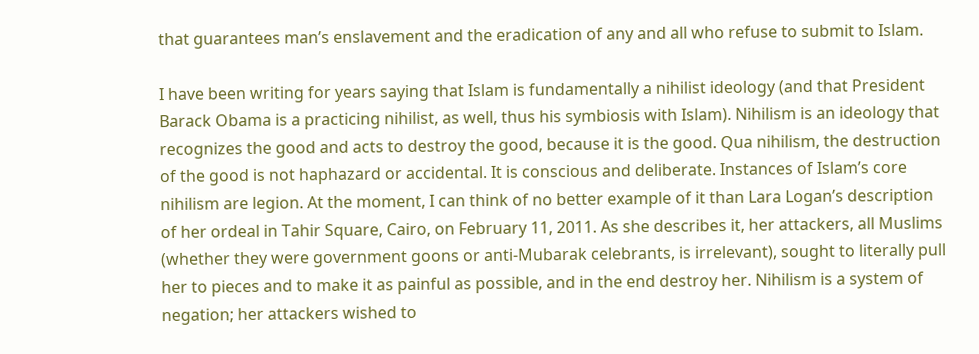that guarantees man’s enslavement and the eradication of any and all who refuse to submit to Islam.

I have been writing for years saying that Islam is fundamentally a nihilist ideology (and that President Barack Obama is a practicing nihilist, as well, thus his symbiosis with Islam). Nihilism is an ideology that recognizes the good and acts to destroy the good, because it is the good. Qua nihilism, the destruction of the good is not haphazard or accidental. It is conscious and deliberate. Instances of Islam’s core nihilism are legion. At the moment, I can think of no better example of it than Lara Logan’s description of her ordeal in Tahir Square, Cairo, on February 11, 2011. As she describes it, her attackers, all Muslims (whether they were government goons or anti-Mubarak celebrants, is irrelevant), sought to literally pull her to pieces and to make it as painful as possible, and in the end destroy her. Nihilism is a system of negation; her attackers wished to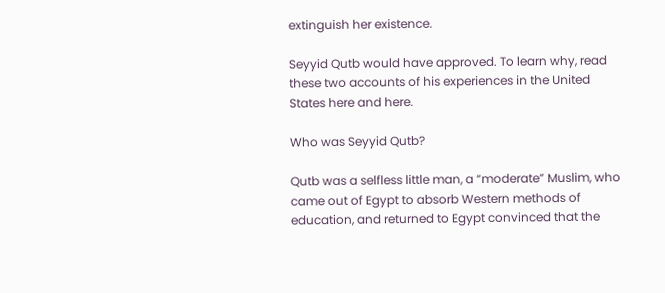extinguish her existence.

Seyyid Qutb would have approved. To learn why, read these two accounts of his experiences in the United States here and here.

Who was Seyyid Qutb?

Qutb was a selfless little man, a “moderate” Muslim, who came out of Egypt to absorb Western methods of education, and returned to Egypt convinced that the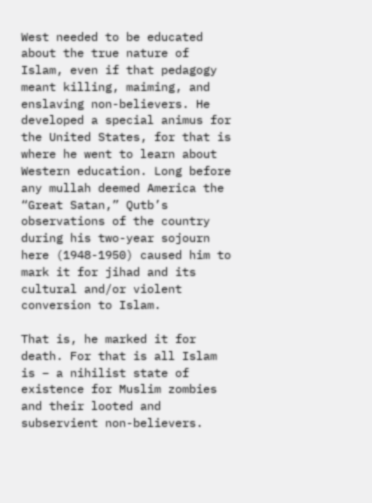West needed to be educated about the true nature of Islam, even if that pedagogy meant killing, maiming, and enslaving non-believers. He developed a special animus for the United States, for that is where he went to learn about Western education. Long before any mullah deemed America the “Great Satan,” Qutb’s observations of the country during his two-year sojourn here (1948-1950) caused him to mark it for jihad and its cultural and/or violent conversion to Islam.

That is, he marked it for death. For that is all Islam is – a nihilist state of existence for Muslim zombies and their looted and subservient non-believers.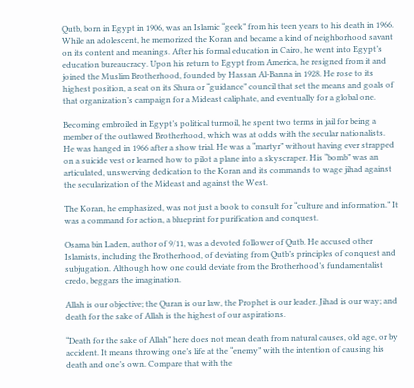Qutb, born in Egypt in 1906, was an Islamic “geek” from his teen years to his death in 1966. While an adolescent, he memorized the Koran and became a kind of neighborhood savant on its content and meanings. After his formal education in Cairo, he went into Egypt’s education bureaucracy. Upon his return to Egypt from America, he resigned from it and joined the Muslim Brotherhood, founded by Hassan Al-Banna in 1928. He rose to its highest position, a seat on its Shura or “guidance” council that set the means and goals of that organization’s campaign for a Mideast caliphate, and eventually for a global one.

Becoming embroiled in Egypt’s political turmoil, he spent two terms in jail for being a member of the outlawed Brotherhood, which was at odds with the secular nationalists. He was hanged in 1966 after a show trial. He was a “martyr” without having ever strapped on a suicide vest or learned how to pilot a plane into a skyscraper. His “bomb” was an articulated, unswerving dedication to the Koran and its commands to wage jihad against the secularization of the Mideast and against the West.

The Koran, he emphasized, was not just a book to consult for “culture and information.” It was a command for action, a blueprint for purification and conquest.

Osama bin Laden, author of 9/11, was a devoted follower of Qutb. He accused other Islamists, including the Brotherhood, of deviating from Qutb’s principles of conquest and subjugation. Although how one could deviate from the Brotherhood’s fundamentalist credo, beggars the imagination.

Allah is our objective; the Quran is our law, the Prophet is our leader. Jihad is our way; and death for the sake of Allah is the highest of our aspirations.

“Death for the sake of Allah” here does not mean death from natural causes, old age, or by accident. It means throwing one’s life at the “enemy” with the intention of causing his death and one’s own. Compare that with the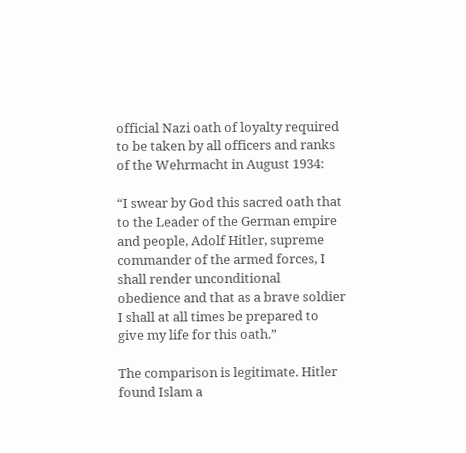official Nazi oath of loyalty required to be taken by all officers and ranks of the Wehrmacht in August 1934:

“I swear by God this sacred oath that to the Leader of the German empire and people, Adolf Hitler, supreme commander of the armed forces, I shall render unconditional obedience and that as a brave soldier I shall at all times be prepared to give my life for this oath.”

The comparison is legitimate. Hitler found Islam a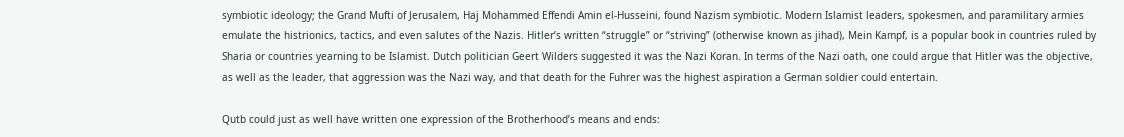symbiotic ideology; the Grand Mufti of Jerusalem, Haj Mohammed Effendi Amin el-Husseini, found Nazism symbiotic. Modern Islamist leaders, spokesmen, and paramilitary armies emulate the histrionics, tactics, and even salutes of the Nazis. Hitler’s written “struggle” or “striving” (otherwise known as jihad), Mein Kampf, is a popular book in countries ruled by Sharia or countries yearning to be Islamist. Dutch politician Geert Wilders suggested it was the Nazi Koran. In terms of the Nazi oath, one could argue that Hitler was the objective, as well as the leader, that aggression was the Nazi way, and that death for the Fuhrer was the highest aspiration a German soldier could entertain.

Qutb could just as well have written one expression of the Brotherhood’s means and ends: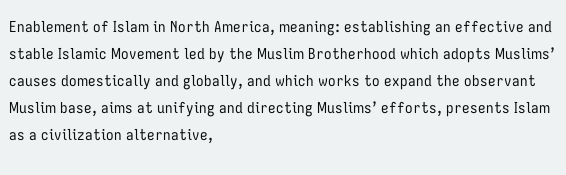Enablement of Islam in North America, meaning: establishing an effective and stable Islamic Movement led by the Muslim Brotherhood which adopts Muslims’ causes domestically and globally, and which works to expand the observant Muslim base, aims at unifying and directing Muslims’ efforts, presents Islam as a civilization alternative,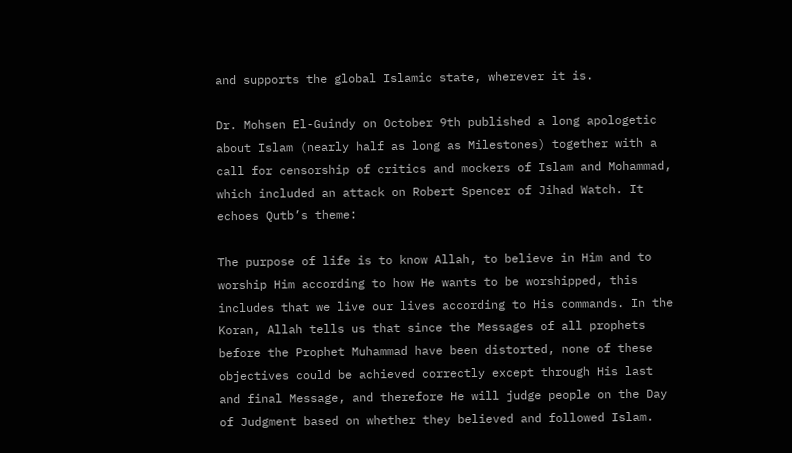and supports the global Islamic state, wherever it is.

Dr. Mohsen El-Guindy on October 9th published a long apologetic about Islam (nearly half as long as Milestones) together with a call for censorship of critics and mockers of Islam and Mohammad, which included an attack on Robert Spencer of Jihad Watch. It echoes Qutb’s theme:

The purpose of life is to know Allah, to believe in Him and to worship Him according to how He wants to be worshipped, this includes that we live our lives according to His commands. In the Koran, Allah tells us that since the Messages of all prophets before the Prophet Muhammad have been distorted, none of these objectives could be achieved correctly except through His last and final Message, and therefore He will judge people on the Day of Judgment based on whether they believed and followed Islam.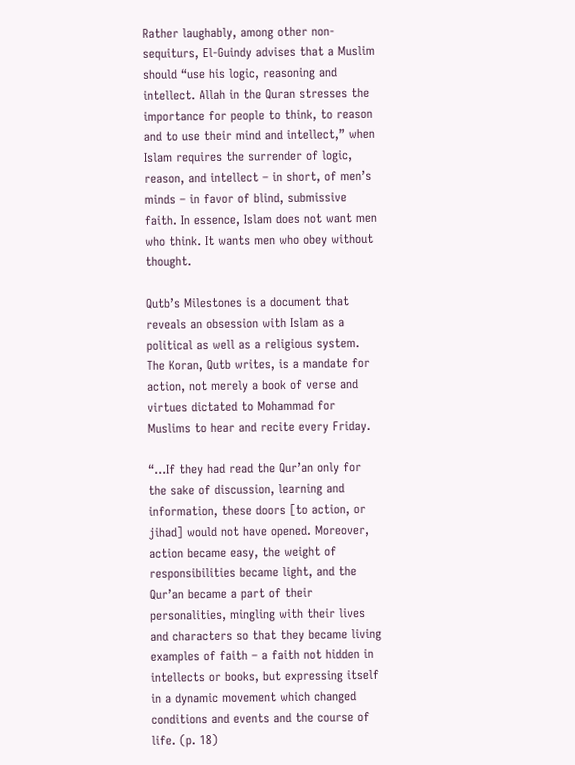Rather laughably, among other non-sequiturs, El-Guindy advises that a Muslim should “use his logic, reasoning and intellect. Allah in the Quran stresses the importance for people to think, to reason and to use their mind and intellect,” when Islam requires the surrender of logic, reason, and intellect – in short, of men’s minds – in favor of blind, submissive faith. In essence, Islam does not want men who think. It wants men who obey without thought.

Qutb’s Milestones is a document that reveals an obsession with Islam as a political as well as a religious system. The Koran, Qutb writes, is a mandate for action, not merely a book of verse and virtues dictated to Mohammad for Muslims to hear and recite every Friday.

“…If they had read the Qur’an only for the sake of discussion, learning and information, these doors [to action, or jihad] would not have opened. Moreover, action became easy, the weight of responsibilities became light, and the Qur’an became a part of their personalities, mingling with their lives and characters so that they became living examples of faith – a faith not hidden in intellects or books, but expressing itself in a dynamic movement which changed conditions and events and the course of life. (p. 18)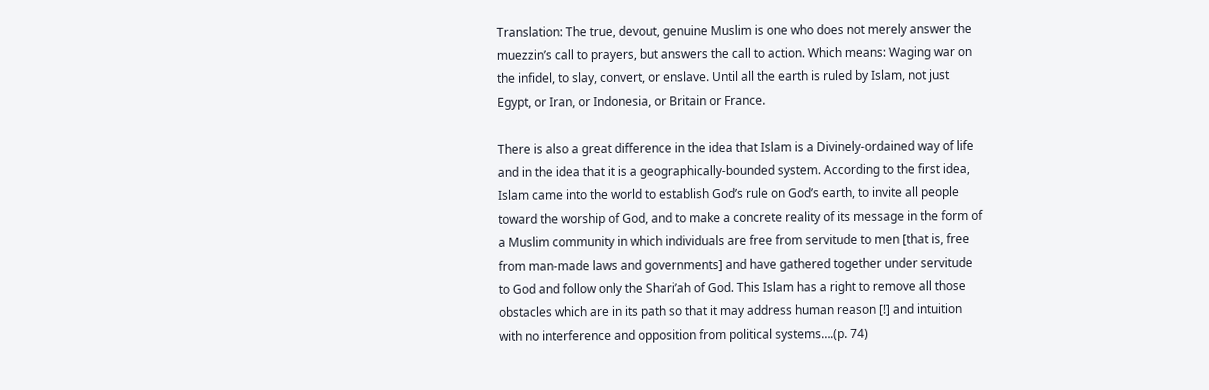Translation: The true, devout, genuine Muslim is one who does not merely answer the muezzin’s call to prayers, but answers the call to action. Which means: Waging war on the infidel, to slay, convert, or enslave. Until all the earth is ruled by Islam, not just Egypt, or Iran, or Indonesia, or Britain or France.

There is also a great difference in the idea that Islam is a Divinely-ordained way of life and in the idea that it is a geographically-bounded system. According to the first idea, Islam came into the world to establish God’s rule on God’s earth, to invite all people toward the worship of God, and to make a concrete reality of its message in the form of a Muslim community in which individuals are free from servitude to men [that is, free from man-made laws and governments] and have gathered together under servitude to God and follow only the Shari’ah of God. This Islam has a right to remove all those obstacles which are in its path so that it may address human reason [!] and intuition with no interference and opposition from political systems….(p. 74)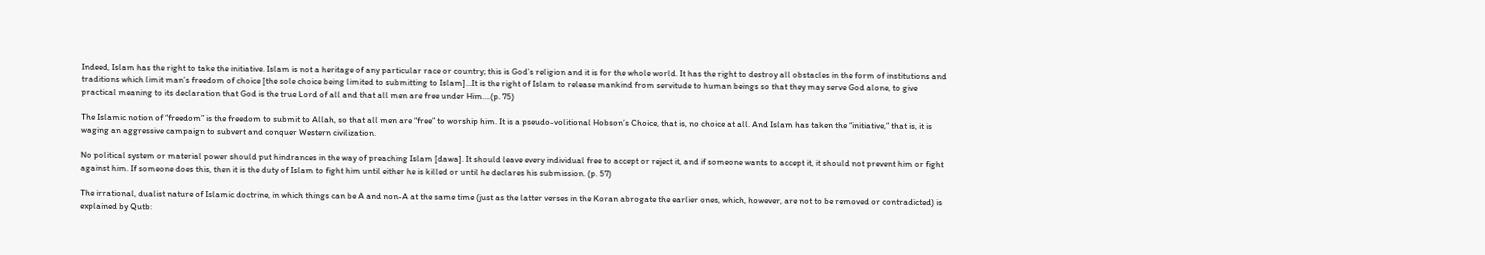Indeed, Islam has the right to take the initiative. Islam is not a heritage of any particular race or country; this is God’s religion and it is for the whole world. It has the right to destroy all obstacles in the form of institutions and traditions which limit man’s freedom of choice [the sole choice being limited to submitting to Islam]…It is the right of Islam to release mankind from servitude to human beings so that they may serve God alone, to give practical meaning to its declaration that God is the true Lord of all and that all men are free under Him….(p. 75)

The Islamic notion of “freedom” is the freedom to submit to Allah, so that all men are “free” to worship him. It is a pseudo-volitional Hobson’s Choice, that is, no choice at all. And Islam has taken the “initiative,” that is, it is waging an aggressive campaign to subvert and conquer Western civilization.

No political system or material power should put hindrances in the way of preaching Islam [dawa]. It should leave every individual free to accept or reject it, and if someone wants to accept it, it should not prevent him or fight against him. If someone does this, then it is the duty of Islam to fight him until either he is killed or until he declares his submission. (p. 57)

The irrational, dualist nature of Islamic doctrine, in which things can be A and non-A at the same time (just as the latter verses in the Koran abrogate the earlier ones, which, however, are not to be removed or contradicted) is explained by Qutb: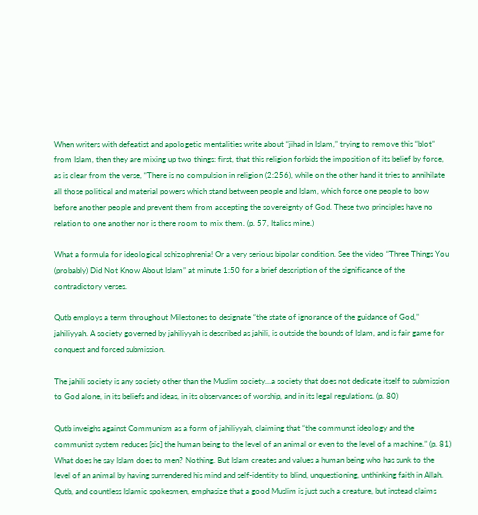When writers with defeatist and apologetic mentalities write about “jihad in Islam,” trying to remove this “blot” from Islam, then they are mixing up two things: first, that this religion forbids the imposition of its belief by force, as is clear from the verse, “There is no compulsion in religion (2:256), while on the other hand it tries to annihilate all those political and material powers which stand between people and Islam, which force one people to bow before another people and prevent them from accepting the sovereignty of God. These two principles have no relation to one another nor is there room to mix them. (p. 57, Italics mine.)

What a formula for ideological schizophrenia! Or a very serious bipolar condition. See the video “Three Things You (probably) Did Not Know About Islam” at minute 1:50 for a brief description of the significance of the contradictory verses.

Qutb employs a term throughout Milestones to designate “the state of ignorance of the guidance of God,” jahiliyyah. A society governed by jahiliyyah is described as jahili, is outside the bounds of Islam, and is fair game for conquest and forced submission.

The jahili society is any society other than the Muslim society…a society that does not dedicate itself to submission to God alone, in its beliefs and ideas, in its observances of worship, and in its legal regulations. (p. 80)

Qutb inveighs against Communism as a form of jahiliyyah, claiming that “the communst ideology and the communist system reduces [sic] the human being to the level of an animal or even to the level of a machine.” (p. 81) What does he say Islam does to men? Nothing. But Islam creates and values a human being who has sunk to the level of an animal by having surrendered his mind and self-identity to blind, unquestioning, unthinking faith in Allah. Qutb, and countless Islamic spokesmen, emphasize that a good Muslim is just such a creature, but instead claims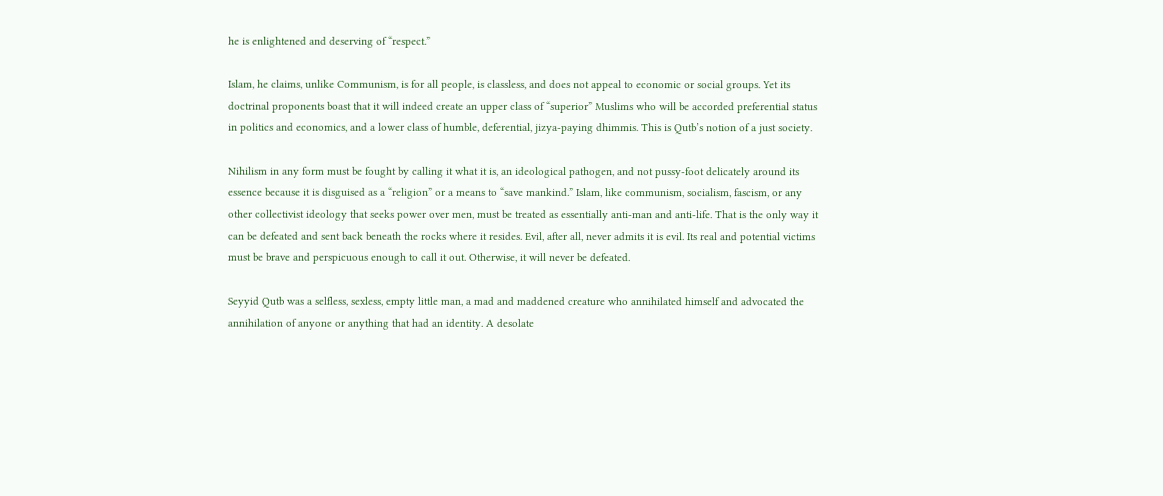he is enlightened and deserving of “respect.”

Islam, he claims, unlike Communism, is for all people, is classless, and does not appeal to economic or social groups. Yet its doctrinal proponents boast that it will indeed create an upper class of “superior” Muslims who will be accorded preferential status in politics and economics, and a lower class of humble, deferential, jizya-paying dhimmis. This is Qutb’s notion of a just society.

Nihilism in any form must be fought by calling it what it is, an ideological pathogen, and not pussy-foot delicately around its essence because it is disguised as a “religion” or a means to “save mankind.” Islam, like communism, socialism, fascism, or any other collectivist ideology that seeks power over men, must be treated as essentially anti-man and anti-life. That is the only way it can be defeated and sent back beneath the rocks where it resides. Evil, after all, never admits it is evil. Its real and potential victims must be brave and perspicuous enough to call it out. Otherwise, it will never be defeated.

Seyyid Qutb was a selfless, sexless, empty little man, a mad and maddened creature who annihilated himself and advocated the annihilation of anyone or anything that had an identity. A desolate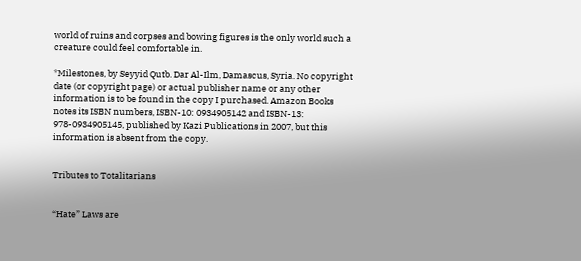world of ruins and corpses and bowing figures is the only world such a creature could feel comfortable in.

*Milestones, by Seyyid Qutb. Dar Al-Ilm, Damascus, Syria. No copyright date (or copyright page) or actual publisher name or any other information is to be found in the copy I purchased. Amazon Books notes its ISBN numbers, ISBN-10: 0934905142 and ISBN-13: 978-0934905145, published by Kazi Publications in 2007, but this information is absent from the copy.


Tributes to Totalitarians


“Hate” Laws are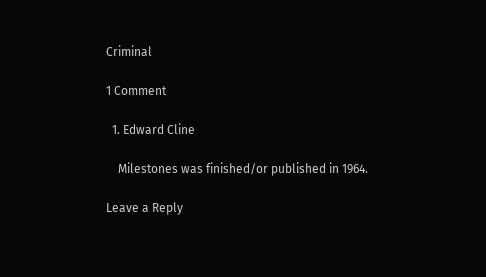Criminal

1 Comment

  1. Edward Cline

    Milestones was finished/or published in 1964.

Leave a Reply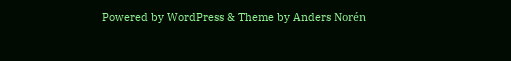Powered by WordPress & Theme by Anders Norén